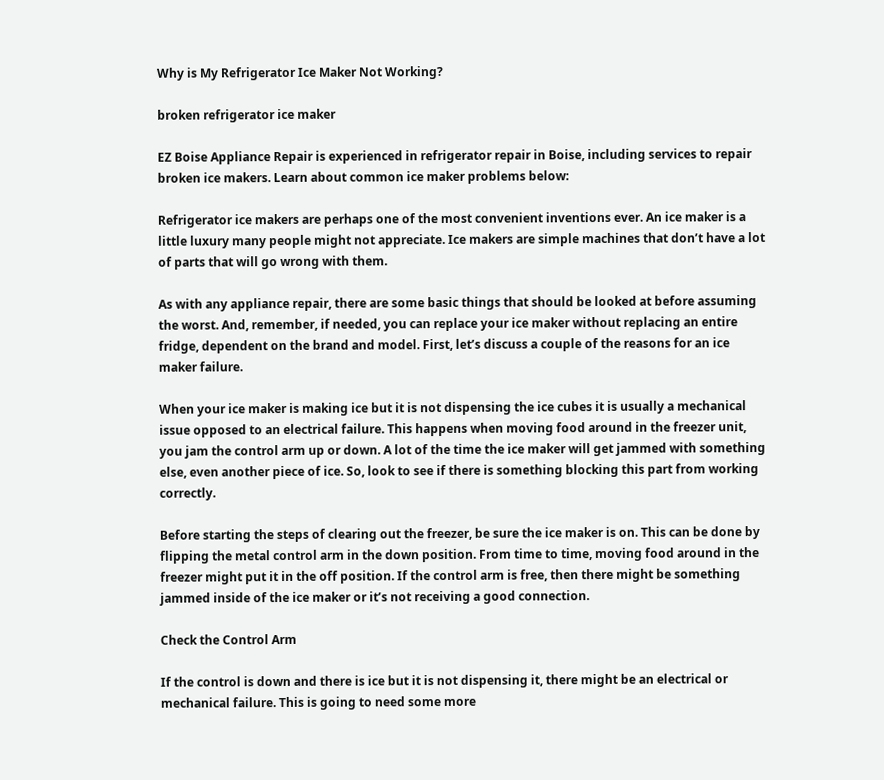Why is My Refrigerator Ice Maker Not Working?

broken refrigerator ice maker

EZ Boise Appliance Repair is experienced in refrigerator repair in Boise, including services to repair broken ice makers. Learn about common ice maker problems below:

Refrigerator ice makers are perhaps one of the most convenient inventions ever. An ice maker is a little luxury many people might not appreciate. Ice makers are simple machines that don’t have a lot of parts that will go wrong with them.

As with any appliance repair, there are some basic things that should be looked at before assuming the worst. And, remember, if needed, you can replace your ice maker without replacing an entire fridge, dependent on the brand and model. First, let’s discuss a couple of the reasons for an ice maker failure.

When your ice maker is making ice but it is not dispensing the ice cubes it is usually a mechanical issue opposed to an electrical failure. This happens when moving food around in the freezer unit, you jam the control arm up or down. A lot of the time the ice maker will get jammed with something else, even another piece of ice. So, look to see if there is something blocking this part from working correctly.

Before starting the steps of clearing out the freezer, be sure the ice maker is on. This can be done by flipping the metal control arm in the down position. From time to time, moving food around in the freezer might put it in the off position. If the control arm is free, then there might be something jammed inside of the ice maker or it’s not receiving a good connection.

Check the Control Arm

If the control is down and there is ice but it is not dispensing it, there might be an electrical or mechanical failure. This is going to need some more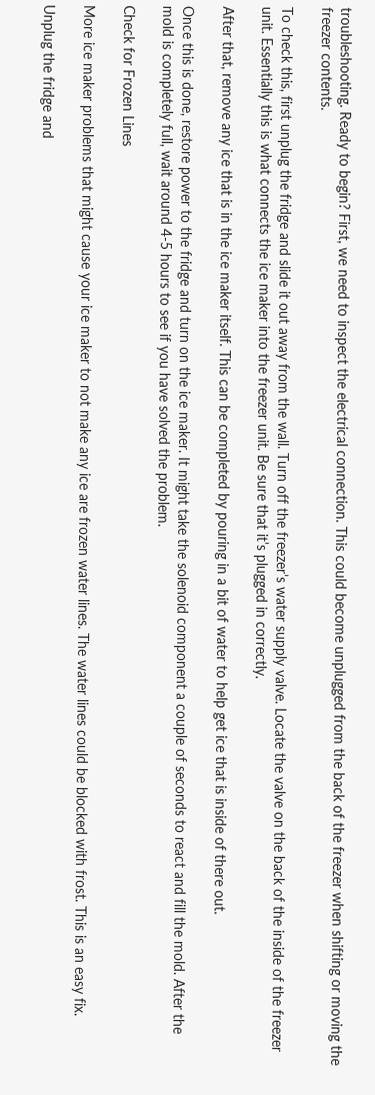troubleshooting. Ready to begin? First, we need to inspect the electrical connection. This could become unplugged from the back of the freezer when shifting or moving the freezer contents.

To check this, first unplug the fridge and slide it out away from the wall. Turn off the freezer’s water supply valve. Locate the valve on the back of the inside of the freezer unit. Essentially this is what connects the ice maker into the freezer unit. Be sure that it’s plugged in correctly.

After that, remove any ice that is in the ice maker itself. This can be completed by pouring in a bit of water to help get ice that is inside of there out.

Once this is done, restore power to the fridge and turn on the ice maker. It might take the solenoid component a couple of seconds to react and fill the mold. After the mold is completely full, wait around 4-5 hours to see if you have solved the problem.

Check for Frozen Lines

More ice maker problems that might cause your ice maker to not make any ice are frozen water lines. The water lines could be blocked with frost. This is an easy fix.

Unplug the fridge and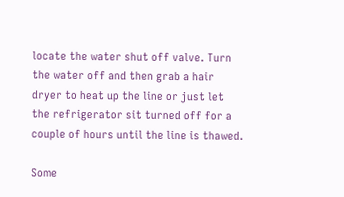locate the water shut off valve. Turn the water off and then grab a hair dryer to heat up the line or just let the refrigerator sit turned off for a couple of hours until the line is thawed.

Some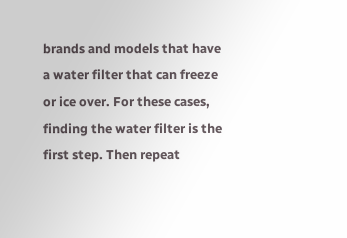brands and models that have a water filter that can freeze or ice over. For these cases, finding the water filter is the first step. Then repeat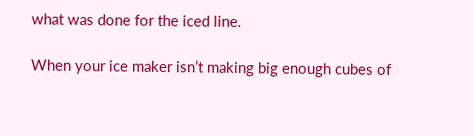what was done for the iced line.

When your ice maker isn’t making big enough cubes of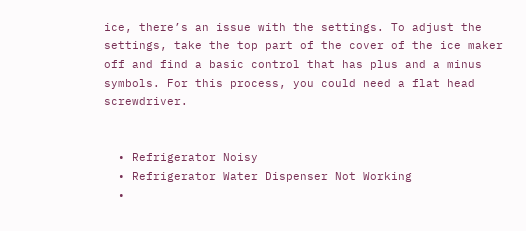ice, there’s an issue with the settings. To adjust the settings, take the top part of the cover of the ice maker off and find a basic control that has plus and a minus symbols. For this process, you could need a flat head screwdriver.


  • Refrigerator Noisy
  • Refrigerator Water Dispenser Not Working
  •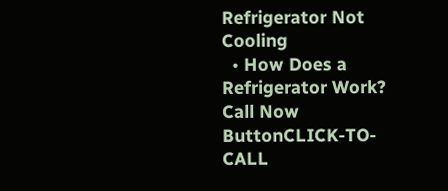Refrigerator Not Cooling
  • How Does a Refrigerator Work?
Call Now ButtonCLICK-TO-CALL